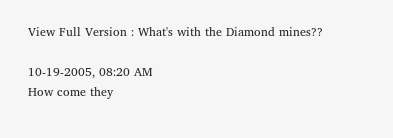View Full Version : What's with the Diamond mines??

10-19-2005, 08:20 AM
How come they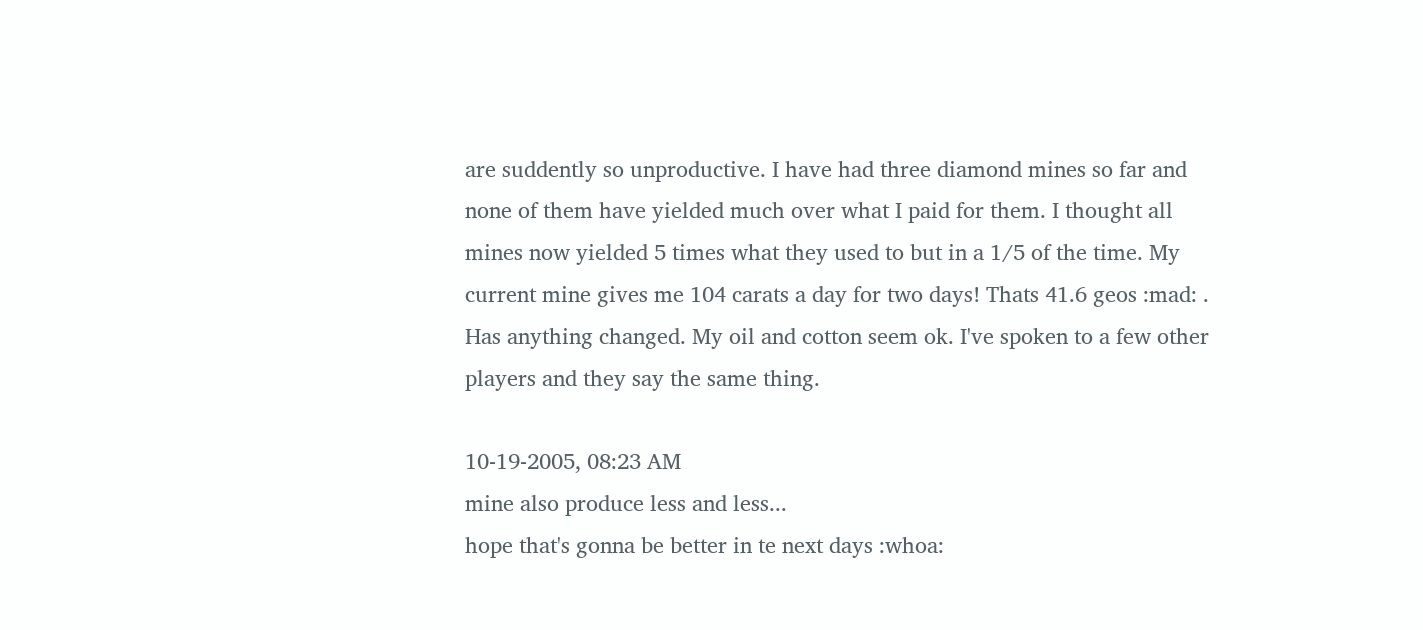are suddently so unproductive. I have had three diamond mines so far and none of them have yielded much over what I paid for them. I thought all mines now yielded 5 times what they used to but in a 1/5 of the time. My current mine gives me 104 carats a day for two days! Thats 41.6 geos :mad: . Has anything changed. My oil and cotton seem ok. I've spoken to a few other players and they say the same thing.

10-19-2005, 08:23 AM
mine also produce less and less...
hope that's gonna be better in te next days :whoa: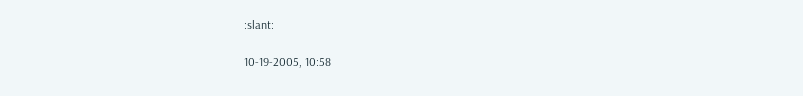:slant:

10-19-2005, 10:58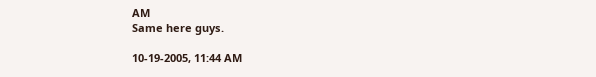AM
Same here guys.

10-19-2005, 11:44 AM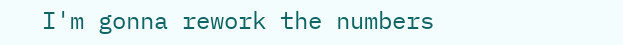I'm gonna rework the numbers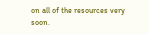on all of the resources very soon.